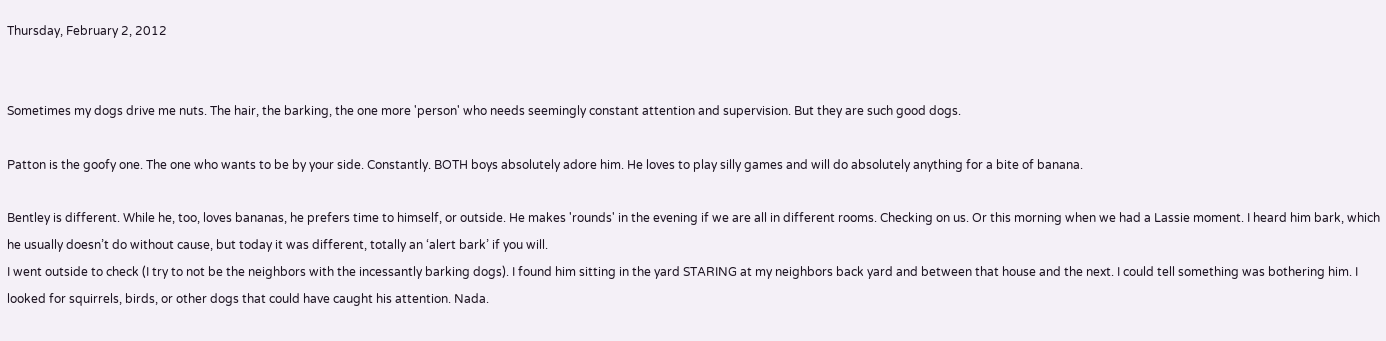Thursday, February 2, 2012


Sometimes my dogs drive me nuts. The hair, the barking, the one more 'person' who needs seemingly constant attention and supervision. But they are such good dogs.

Patton is the goofy one. The one who wants to be by your side. Constantly. BOTH boys absolutely adore him. He loves to play silly games and will do absolutely anything for a bite of banana.

Bentley is different. While he, too, loves bananas, he prefers time to himself, or outside. He makes 'rounds' in the evening if we are all in different rooms. Checking on us. Or this morning when we had a Lassie moment. I heard him bark, which he usually doesn’t do without cause, but today it was different, totally an ‘alert bark’ if you will.
I went outside to check (I try to not be the neighbors with the incessantly barking dogs). I found him sitting in the yard STARING at my neighbors back yard and between that house and the next. I could tell something was bothering him. I looked for squirrels, birds, or other dogs that could have caught his attention. Nada.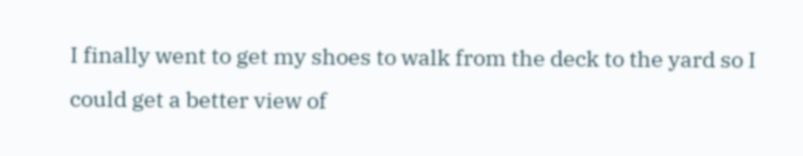I finally went to get my shoes to walk from the deck to the yard so I could get a better view of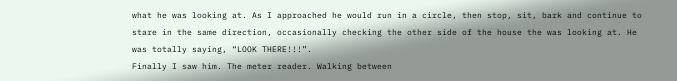what he was looking at. As I approached he would run in a circle, then stop, sit, bark and continue to stare in the same direction, occasionally checking the other side of the house the was looking at. He was totally saying, “LOOK THERE!!!”.
Finally I saw him. The meter reader. Walking between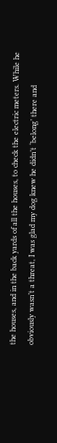the houses, and in the back yards of all the houses, to check the electric meters. While he obviously wasn’t a threat, I was glad my dog knew he didn’t ‘belong’ there and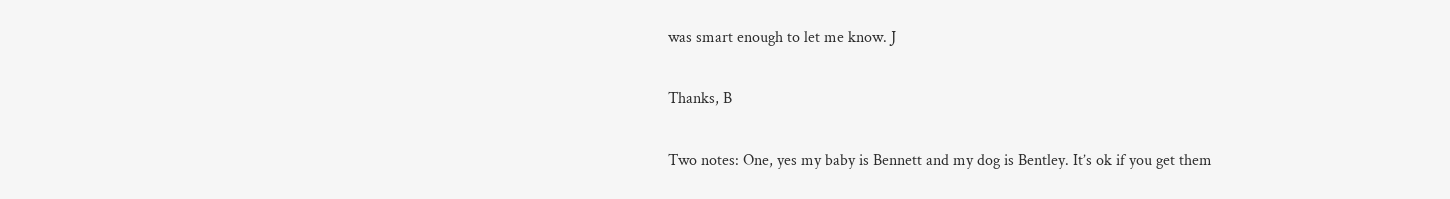was smart enough to let me know. J

Thanks, B

Two notes: One, yes my baby is Bennett and my dog is Bentley. It’s ok if you get them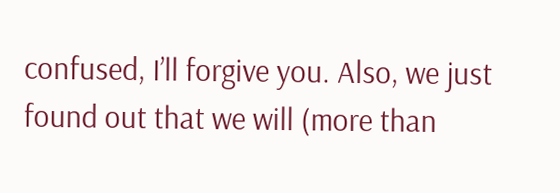confused, I’ll forgive you. Also, we just found out that we will (more than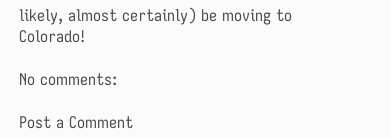likely, almost certainly) be moving to Colorado!

No comments:

Post a Comment